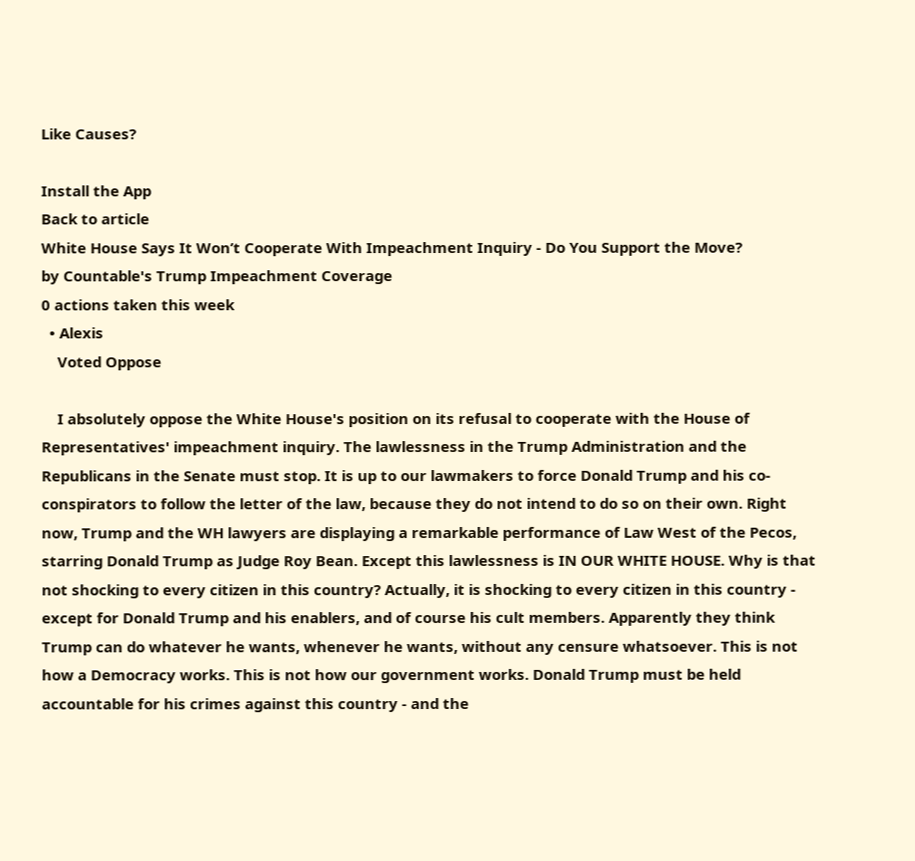Like Causes?

Install the App
Back to article
White House Says It Won’t Cooperate With Impeachment Inquiry - Do You Support the Move?
by Countable's Trump Impeachment Coverage
0 actions taken this week
  • Alexis
    Voted Oppose

    I absolutely oppose the White House's position on its refusal to cooperate with the House of Representatives' impeachment inquiry. The lawlessness in the Trump Administration and the Republicans in the Senate must stop. It is up to our lawmakers to force Donald Trump and his co-conspirators to follow the letter of the law, because they do not intend to do so on their own. Right now, Trump and the WH lawyers are displaying a remarkable performance of Law West of the Pecos, starring Donald Trump as Judge Roy Bean. Except this lawlessness is IN OUR WHITE HOUSE. Why is that not shocking to every citizen in this country? Actually, it is shocking to every citizen in this country - except for Donald Trump and his enablers, and of course his cult members. Apparently they think Trump can do whatever he wants, whenever he wants, without any censure whatsoever. This is not how a Democracy works. This is not how our government works. Donald Trump must be held accountable for his crimes against this country - and the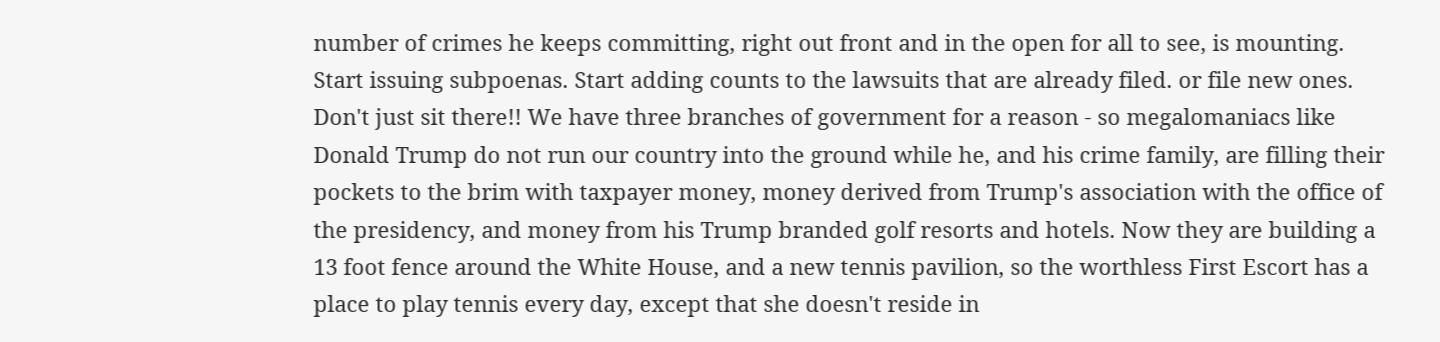number of crimes he keeps committing, right out front and in the open for all to see, is mounting. Start issuing subpoenas. Start adding counts to the lawsuits that are already filed. or file new ones. Don't just sit there!! We have three branches of government for a reason - so megalomaniacs like Donald Trump do not run our country into the ground while he, and his crime family, are filling their pockets to the brim with taxpayer money, money derived from Trump's association with the office of the presidency, and money from his Trump branded golf resorts and hotels. Now they are building a 13 foot fence around the White House, and a new tennis pavilion, so the worthless First Escort has a place to play tennis every day, except that she doesn't reside in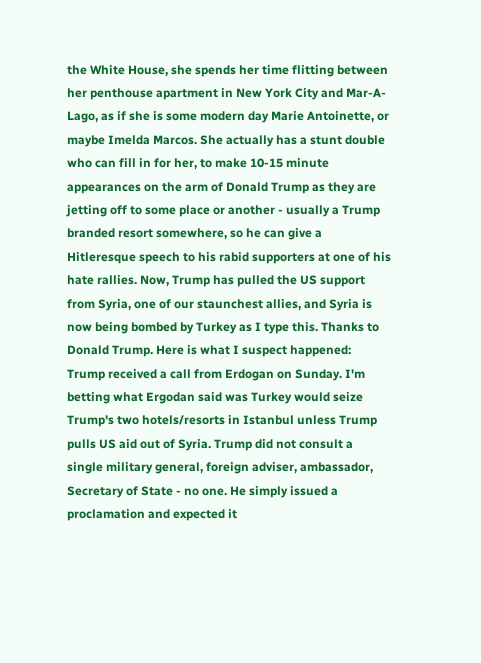the White House, she spends her time flitting between her penthouse apartment in New York City and Mar-A-Lago, as if she is some modern day Marie Antoinette, or maybe Imelda Marcos. She actually has a stunt double who can fill in for her, to make 10-15 minute appearances on the arm of Donald Trump as they are jetting off to some place or another - usually a Trump branded resort somewhere, so he can give a Hitleresque speech to his rabid supporters at one of his hate rallies. Now, Trump has pulled the US support from Syria, one of our staunchest allies, and Syria is now being bombed by Turkey as I type this. Thanks to Donald Trump. Here is what I suspect happened: Trump received a call from Erdogan on Sunday. I'm betting what Ergodan said was Turkey would seize Trump's two hotels/resorts in Istanbul unless Trump pulls US aid out of Syria. Trump did not consult a single military general, foreign adviser, ambassador, Secretary of State - no one. He simply issued a proclamation and expected it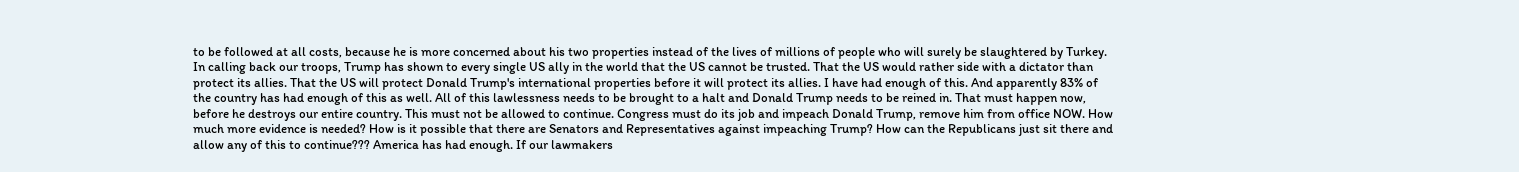to be followed at all costs, because he is more concerned about his two properties instead of the lives of millions of people who will surely be slaughtered by Turkey. In calling back our troops, Trump has shown to every single US ally in the world that the US cannot be trusted. That the US would rather side with a dictator than protect its allies. That the US will protect Donald Trump's international properties before it will protect its allies. I have had enough of this. And apparently 83% of the country has had enough of this as well. All of this lawlessness needs to be brought to a halt and Donald Trump needs to be reined in. That must happen now, before he destroys our entire country. This must not be allowed to continue. Congress must do its job and impeach Donald Trump, remove him from office NOW. How much more evidence is needed? How is it possible that there are Senators and Representatives against impeaching Trump? How can the Republicans just sit there and allow any of this to continue??? America has had enough. If our lawmakers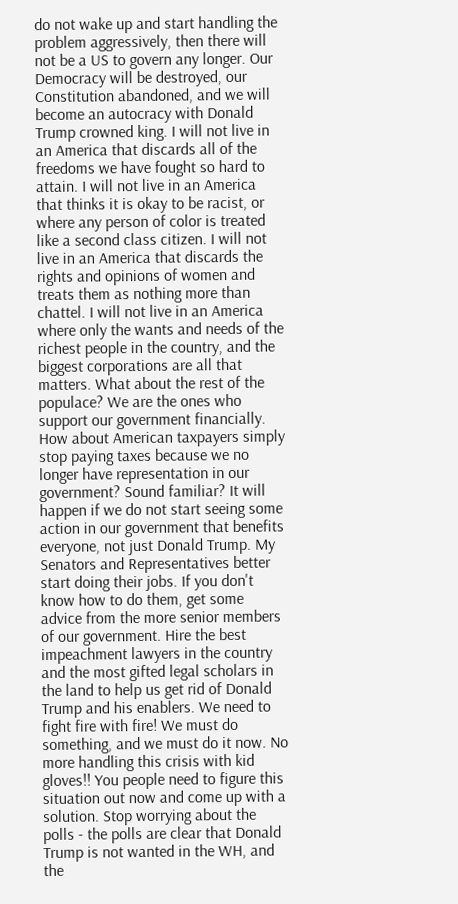do not wake up and start handling the problem aggressively, then there will not be a US to govern any longer. Our Democracy will be destroyed, our Constitution abandoned, and we will become an autocracy with Donald Trump crowned king. I will not live in an America that discards all of the freedoms we have fought so hard to attain. I will not live in an America that thinks it is okay to be racist, or where any person of color is treated like a second class citizen. I will not live in an America that discards the rights and opinions of women and treats them as nothing more than chattel. I will not live in an America where only the wants and needs of the richest people in the country, and the biggest corporations are all that matters. What about the rest of the populace? We are the ones who support our government financially. How about American taxpayers simply stop paying taxes because we no longer have representation in our government? Sound familiar? It will happen if we do not start seeing some action in our government that benefits everyone, not just Donald Trump. My Senators and Representatives better start doing their jobs. If you don't know how to do them, get some advice from the more senior members of our government. Hire the best impeachment lawyers in the country and the most gifted legal scholars in the land to help us get rid of Donald Trump and his enablers. We need to fight fire with fire! We must do something, and we must do it now. No more handling this crisis with kid gloves!! You people need to figure this situation out now and come up with a solution. Stop worrying about the polls - the polls are clear that Donald Trump is not wanted in the WH, and the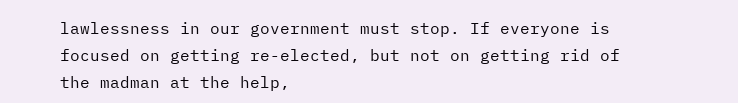lawlessness in our government must stop. If everyone is focused on getting re-elected, but not on getting rid of the madman at the help,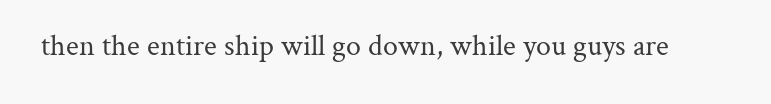then the entire ship will go down, while you guys are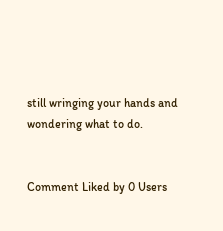still wringing your hands and wondering what to do.


Comment Liked by 0 Users